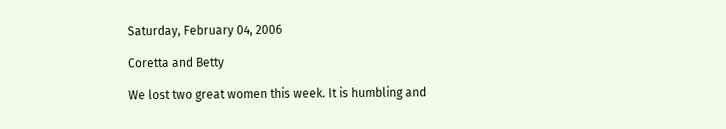Saturday, February 04, 2006

Coretta and Betty

We lost two great women this week. It is humbling and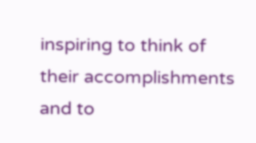inspiring to think of their accomplishments and to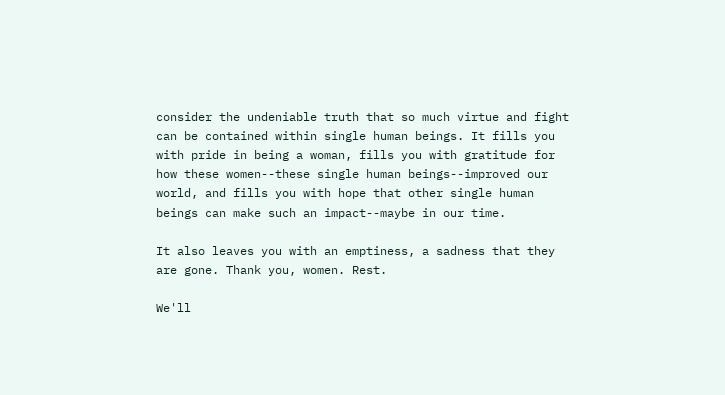consider the undeniable truth that so much virtue and fight can be contained within single human beings. It fills you with pride in being a woman, fills you with gratitude for how these women--these single human beings--improved our world, and fills you with hope that other single human beings can make such an impact--maybe in our time.

It also leaves you with an emptiness, a sadness that they are gone. Thank you, women. Rest.

We'll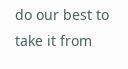do our best to take it from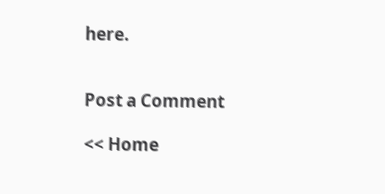here.


Post a Comment

<< Home